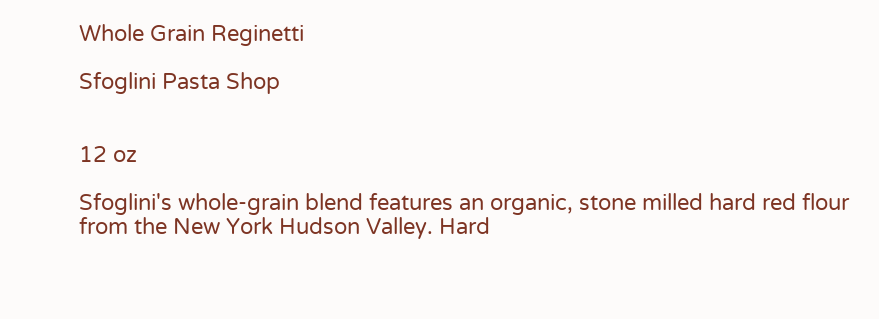Whole Grain Reginetti

Sfoglini Pasta Shop


12 oz

Sfoglini's whole-grain blend features an organic, stone milled hard red flour from the New York Hudson Valley. Hard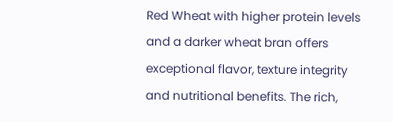Red Wheat with higher protein levels and a darker wheat bran offers exceptional flavor, texture integrity and nutritional benefits. The rich,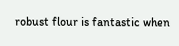robust flour is fantastic when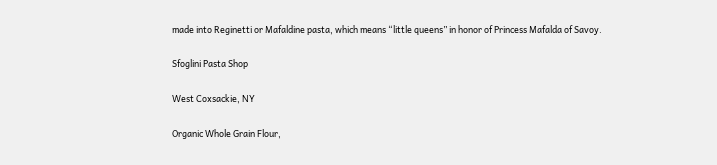made into Reginetti or Mafaldine pasta, which means “little queens” in honor of Princess Mafalda of Savoy.

Sfoglini Pasta Shop

West Coxsackie, NY

Organic Whole Grain Flour,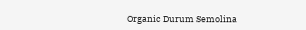Organic Durum Semolina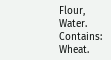Flour, Water. Contains: Wheat.